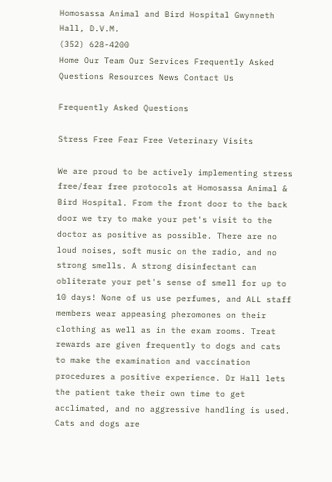Homosassa Animal and Bird Hospital Gwynneth Hall, D.V.M.
(352) 628-4200
Home Our Team Our Services Frequently Asked Questions Resources News Contact Us

Frequently Asked Questions

Stress Free Fear Free Veterinary Visits

We are proud to be actively implementing stress free/fear free protocols at Homosassa Animal & Bird Hospital. From the front door to the back door we try to make your pet's visit to the doctor as positive as possible. There are no loud noises, soft music on the radio, and no strong smells. A strong disinfectant can obliterate your pet's sense of smell for up to 10 days! None of us use perfumes, and ALL staff members wear appeasing pheromones on their clothing as well as in the exam rooms. Treat rewards are given frequently to dogs and cats to make the examination and vaccination procedures a positive experience. Dr Hall lets the patient take their own time to get acclimated, and no aggressive handling is used. Cats and dogs are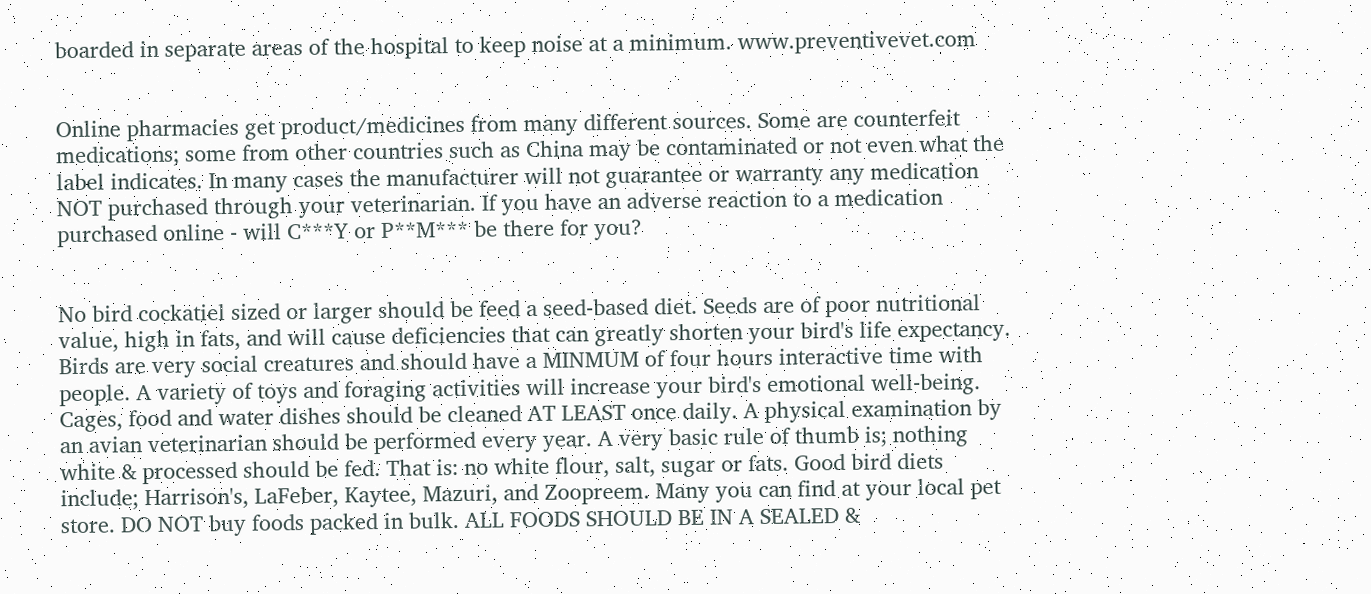boarded in separate areas of the hospital to keep noise at a minimum. www.preventivevet.com


Online pharmacies get product/medicines from many different sources. Some are counterfeit medications; some from other countries such as China may be contaminated or not even what the label indicates. In many cases the manufacturer will not guarantee or warranty any medication NOT purchased through your veterinarian. If you have an adverse reaction to a medication purchased online - will C***Y or P**M*** be there for you?


No bird cockatiel sized or larger should be feed a seed-based diet. Seeds are of poor nutritional value, high in fats, and will cause deficiencies that can greatly shorten your bird's life expectancy. Birds are very social creatures and should have a MINMUM of four hours interactive time with people. A variety of toys and foraging activities will increase your bird's emotional well-being. Cages, food and water dishes should be cleaned AT LEAST once daily. A physical examination by an avian veterinarian should be performed every year. A very basic rule of thumb is; nothing white & processed should be fed. That is: no white flour, salt, sugar or fats. Good bird diets include; Harrison's, LaFeber, Kaytee, Mazuri, and Zoopreem. Many you can find at your local pet store. DO NOT buy foods packed in bulk. ALL FOODS SHOULD BE IN A SEALED &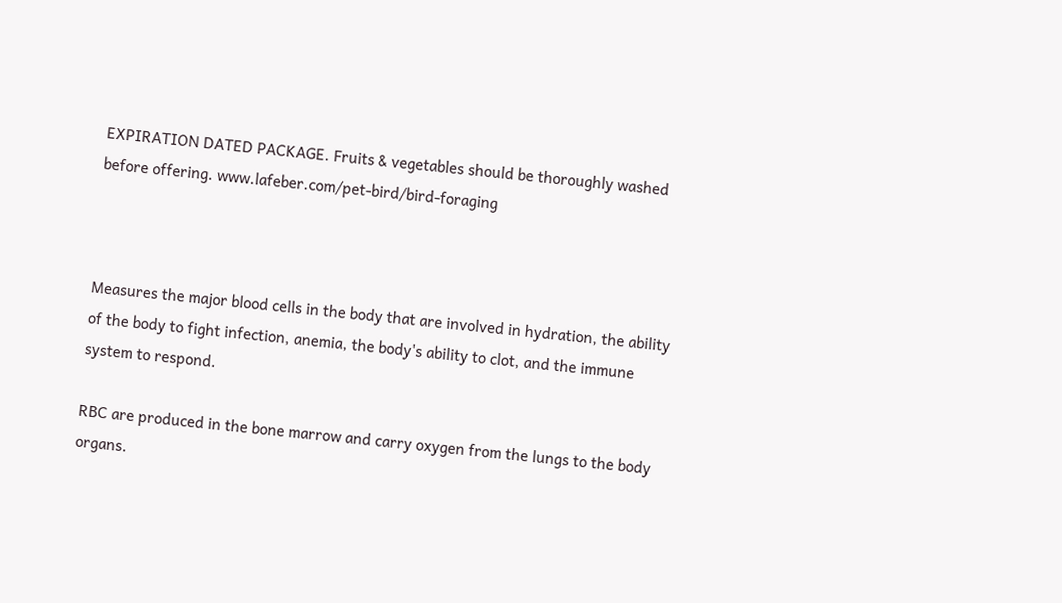EXPIRATION DATED PACKAGE. Fruits & vegetables should be thoroughly washed before offering. www.lafeber.com/pet-bird/bird-foraging



Measures the major blood cells in the body that are involved in hydration, the ability of the body to fight infection, anemia, the body's ability to clot, and the immune system to respond.

RBC are produced in the bone marrow and carry oxygen from the lungs to the body organs.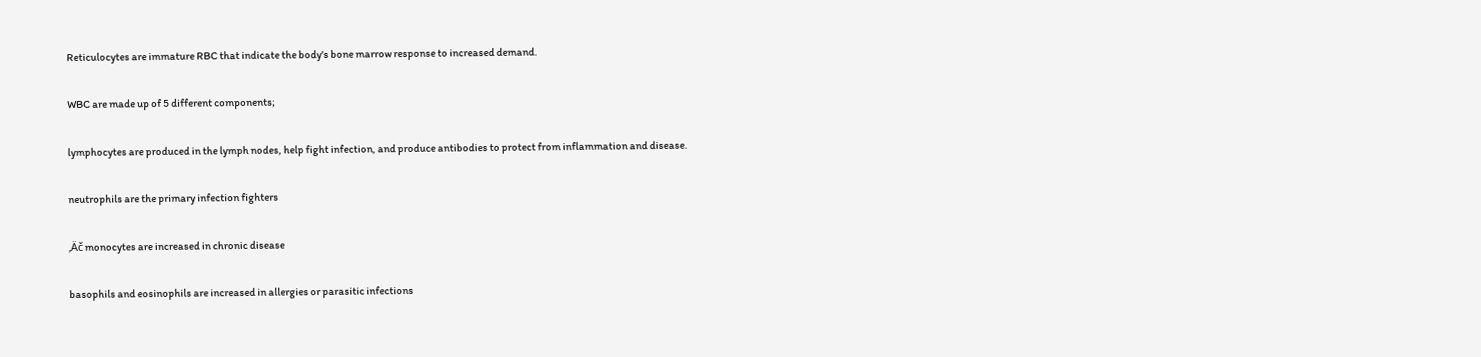Reticulocytes are immature RBC that indicate the body's bone marrow response to increased demand.

WBC are made up of 5 different components;

lymphocytes are produced in the lymph nodes, help fight infection, and produce antibodies to protect from inflammation and disease.

neutrophils are the primary infection fighters

‚Äč monocytes are increased in chronic disease

basophils and eosinophils are increased in allergies or parasitic infections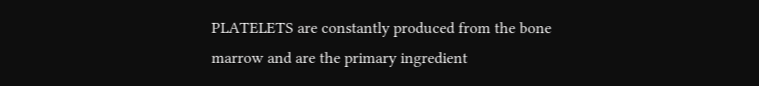PLATELETS are constantly produced from the bone marrow and are the primary ingredient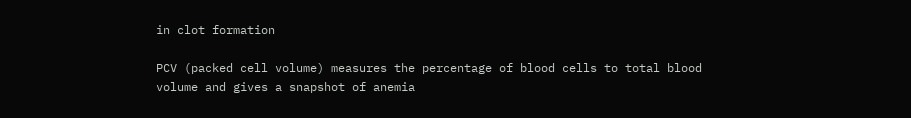in clot formation

PCV (packed cell volume) measures the percentage of blood cells to total blood volume and gives a snapshot of anemia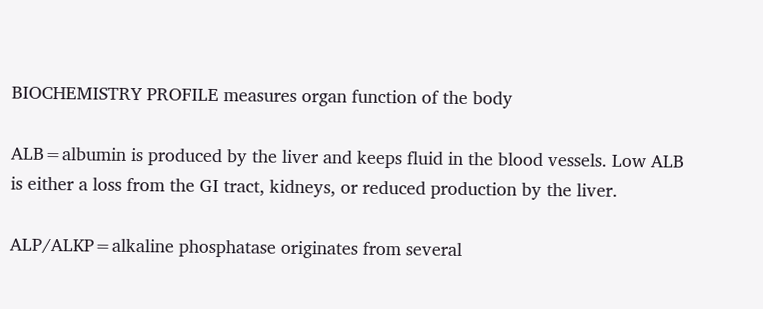BIOCHEMISTRY PROFILE measures organ function of the body

ALB=albumin is produced by the liver and keeps fluid in the blood vessels. Low ALB is either a loss from the GI tract, kidneys, or reduced production by the liver.

ALP/ALKP=alkaline phosphatase originates from several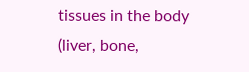tissues in the body (liver, bone,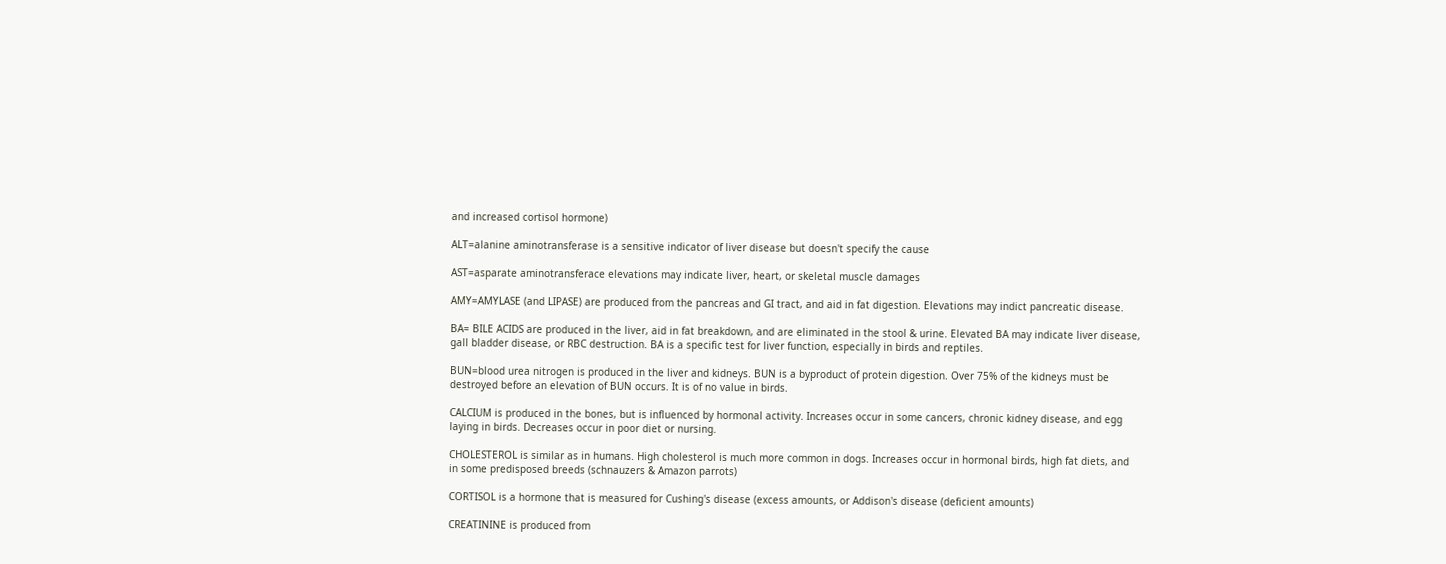and increased cortisol hormone)

ALT=alanine aminotransferase is a sensitive indicator of liver disease but doesn't specify the cause

AST=asparate aminotransferace elevations may indicate liver, heart, or skeletal muscle damages

AMY=AMYLASE (and LIPASE) are produced from the pancreas and GI tract, and aid in fat digestion. Elevations may indict pancreatic disease.

BA= BILE ACIDS are produced in the liver, aid in fat breakdown, and are eliminated in the stool & urine. Elevated BA may indicate liver disease, gall bladder disease, or RBC destruction. BA is a specific test for liver function, especially in birds and reptiles.

BUN=blood urea nitrogen is produced in the liver and kidneys. BUN is a byproduct of protein digestion. Over 75% of the kidneys must be destroyed before an elevation of BUN occurs. It is of no value in birds.

CALCIUM is produced in the bones, but is influenced by hormonal activity. Increases occur in some cancers, chronic kidney disease, and egg laying in birds. Decreases occur in poor diet or nursing.

CHOLESTEROL is similar as in humans. High cholesterol is much more common in dogs. Increases occur in hormonal birds, high fat diets, and in some predisposed breeds (schnauzers & Amazon parrots)

CORTISOL is a hormone that is measured for Cushing's disease (excess amounts, or Addison's disease (deficient amounts)

CREATININE is produced from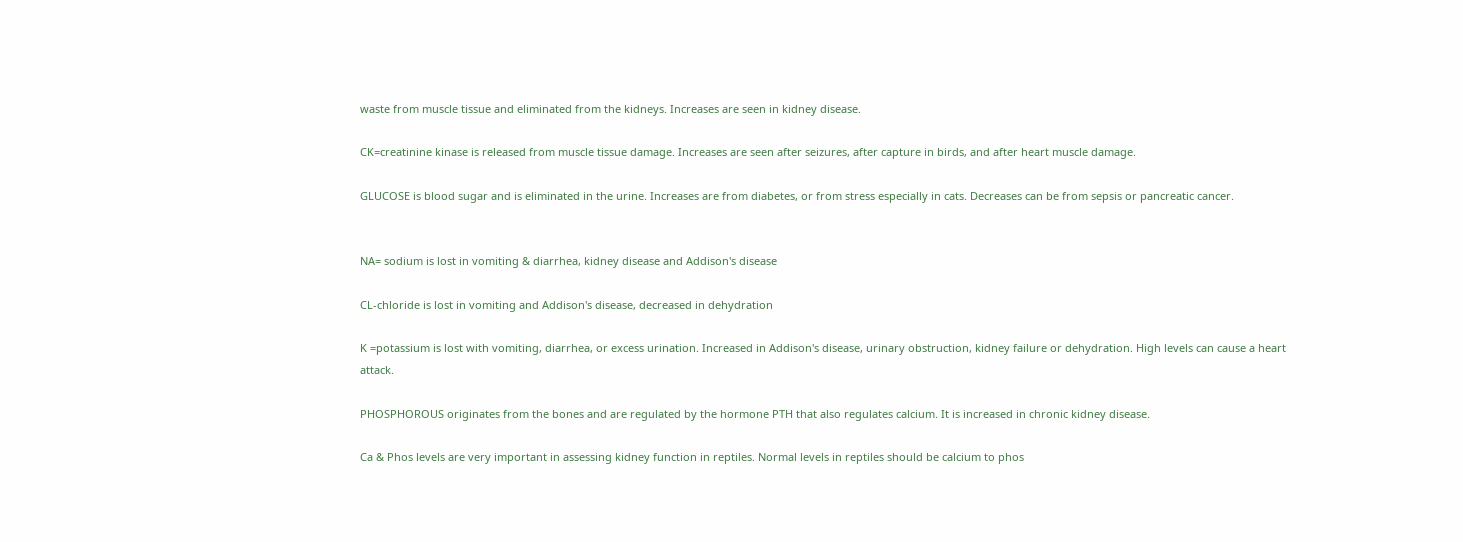waste from muscle tissue and eliminated from the kidneys. Increases are seen in kidney disease.

CK=creatinine kinase is released from muscle tissue damage. Increases are seen after seizures, after capture in birds, and after heart muscle damage.

GLUCOSE is blood sugar and is eliminated in the urine. Increases are from diabetes, or from stress especially in cats. Decreases can be from sepsis or pancreatic cancer.


NA= sodium is lost in vomiting & diarrhea, kidney disease and Addison's disease

CL-chloride is lost in vomiting and Addison's disease, decreased in dehydration

K =potassium is lost with vomiting, diarrhea, or excess urination. Increased in Addison's disease, urinary obstruction, kidney failure or dehydration. High levels can cause a heart attack.

PHOSPHOROUS originates from the bones and are regulated by the hormone PTH that also regulates calcium. It is increased in chronic kidney disease.

Ca & Phos levels are very important in assessing kidney function in reptiles. Normal levels in reptiles should be calcium to phos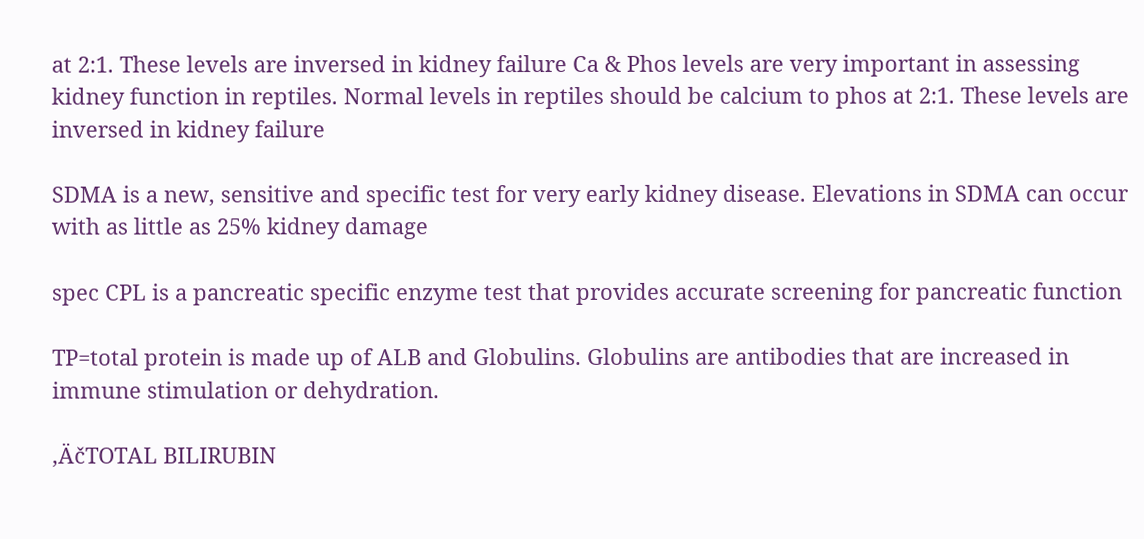at 2:1. These levels are inversed in kidney failure Ca & Phos levels are very important in assessing kidney function in reptiles. Normal levels in reptiles should be calcium to phos at 2:1. These levels are inversed in kidney failure

SDMA is a new, sensitive and specific test for very early kidney disease. Elevations in SDMA can occur with as little as 25% kidney damage

spec CPL is a pancreatic specific enzyme test that provides accurate screening for pancreatic function

TP=total protein is made up of ALB and Globulins. Globulins are antibodies that are increased in immune stimulation or dehydration.

‚ÄčTOTAL BILIRUBIN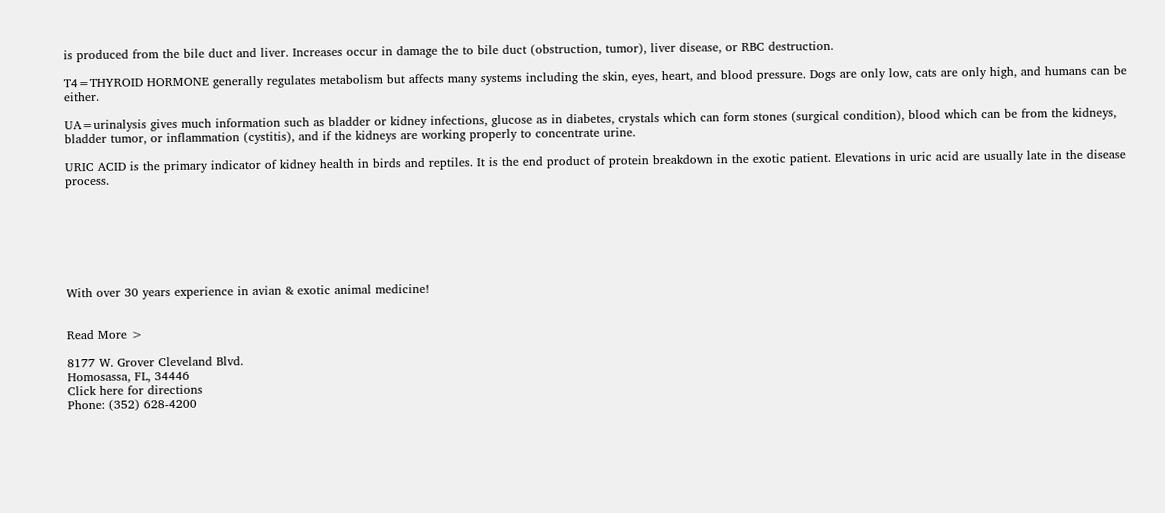is produced from the bile duct and liver. Increases occur in damage the to bile duct (obstruction, tumor), liver disease, or RBC destruction.

T4=THYROID HORMONE generally regulates metabolism but affects many systems including the skin, eyes, heart, and blood pressure. Dogs are only low, cats are only high, and humans can be either.

UA=urinalysis gives much information such as bladder or kidney infections, glucose as in diabetes, crystals which can form stones (surgical condition), blood which can be from the kidneys, bladder tumor, or inflammation (cystitis), and if the kidneys are working properly to concentrate urine.

URIC ACID is the primary indicator of kidney health in birds and reptiles. It is the end product of protein breakdown in the exotic patient. Elevations in uric acid are usually late in the disease process.







With over 30 years experience in avian & exotic animal medicine!


Read More >

8177 W. Grover Cleveland Blvd.
Homosassa, FL, 34446
Click here for directions
Phone: (352) 628-4200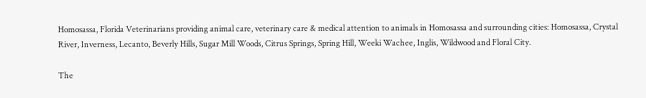Homosassa, Florida Veterinarians providing animal care, veterinary care & medical attention to animals in Homosassa and surrounding cities: Homosassa, Crystal River, Inverness, Lecanto, Beverly Hills, Sugar Mill Woods, Citrus Springs, Spring Hill, Weeki Wachee, Inglis, Wildwood and Floral City.

The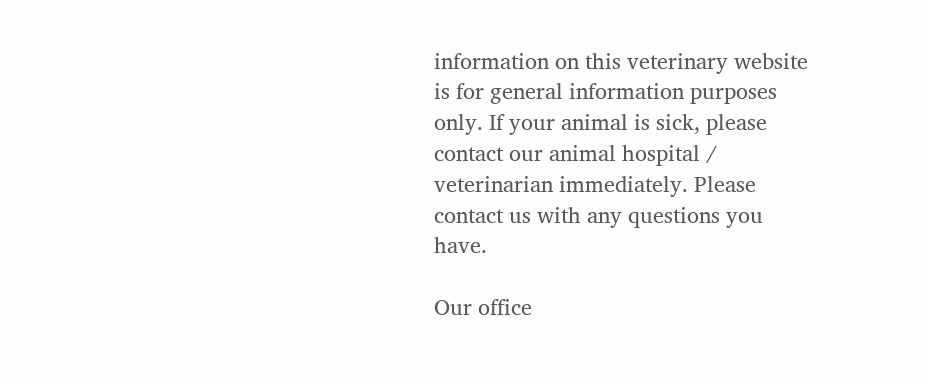information on this veterinary website is for general information purposes only. If your animal is sick, please contact our animal hospital / veterinarian immediately. Please contact us with any questions you have.

Our office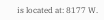is located at: 8177 W.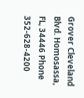Grover Cleveland Blvd. Homosassa, FL, 34446 Phone 352-628-4200